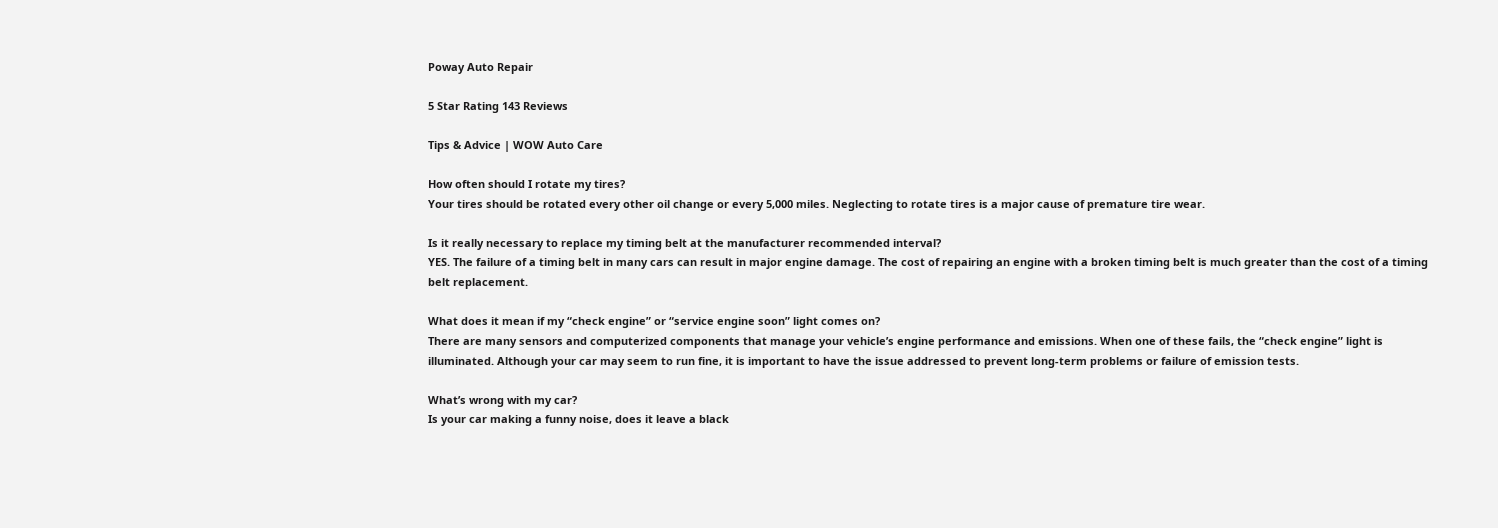Poway Auto Repair

5 Star Rating 143 Reviews

Tips & Advice | WOW Auto Care

How often should I rotate my tires?
Your tires should be rotated every other oil change or every 5,000 miles. Neglecting to rotate tires is a major cause of premature tire wear.

Is it really necessary to replace my timing belt at the manufacturer recommended interval?
YES. The failure of a timing belt in many cars can result in major engine damage. The cost of repairing an engine with a broken timing belt is much greater than the cost of a timing belt replacement.

What does it mean if my “check engine” or “service engine soon” light comes on?
There are many sensors and computerized components that manage your vehicle’s engine performance and emissions. When one of these fails, the “check engine” light is illuminated. Although your car may seem to run fine, it is important to have the issue addressed to prevent long-term problems or failure of emission tests.

What’s wrong with my car?
Is your car making a funny noise, does it leave a black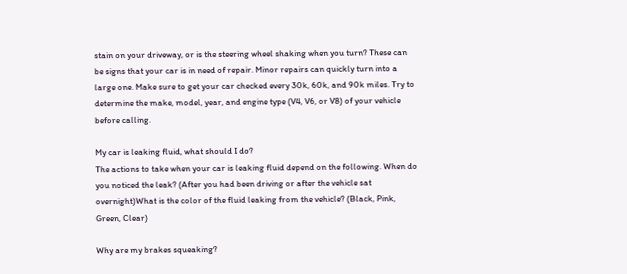stain on your driveway, or is the steering wheel shaking when you turn? These can be signs that your car is in need of repair. Minor repairs can quickly turn into a large one. Make sure to get your car checked every 30k, 60k, and 90k miles. Try to determine the make, model, year, and engine type (V4, V6, or V8) of your vehicle before calling.

My car is leaking fluid, what should I do?
The actions to take when your car is leaking fluid depend on the following. When do you noticed the leak? (After you had been driving or after the vehicle sat overnight)What is the color of the fluid leaking from the vehicle? (Black, Pink, Green, Clear)

Why are my brakes squeaking?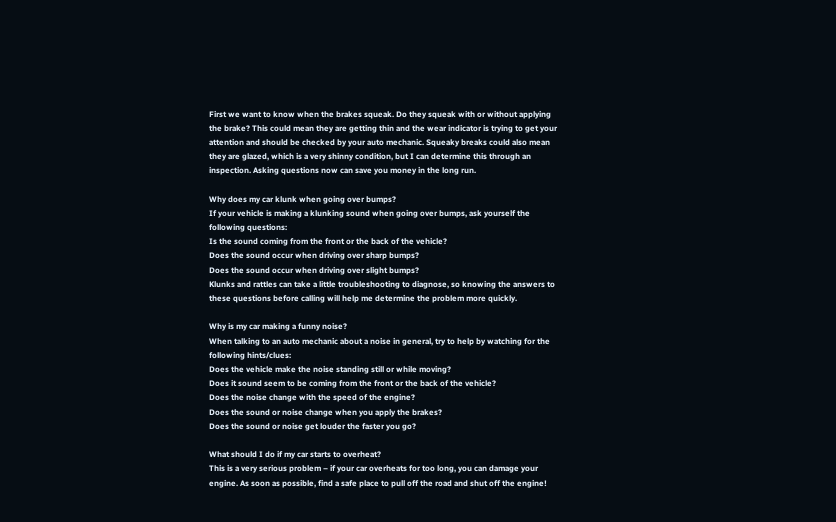First we want to know when the brakes squeak. Do they squeak with or without applying the brake? This could mean they are getting thin and the wear indicator is trying to get your attention and should be checked by your auto mechanic. Squeaky breaks could also mean they are glazed, which is a very shinny condition, but I can determine this through an inspection. Asking questions now can save you money in the long run.

Why does my car klunk when going over bumps?
If your vehicle is making a klunking sound when going over bumps, ask yourself the following questions:
Is the sound coming from the front or the back of the vehicle?
Does the sound occur when driving over sharp bumps?
Does the sound occur when driving over slight bumps?
Klunks and rattles can take a little troubleshooting to diagnose, so knowing the answers to these questions before calling will help me determine the problem more quickly.

Why is my car making a funny noise?
When talking to an auto mechanic about a noise in general, try to help by watching for the following hints/clues:
Does the vehicle make the noise standing still or while moving?
Does it sound seem to be coming from the front or the back of the vehicle?
Does the noise change with the speed of the engine?
Does the sound or noise change when you apply the brakes?
Does the sound or noise get louder the faster you go?

What should I do if my car starts to overheat?
This is a very serious problem – if your car overheats for too long, you can damage your engine. As soon as possible, find a safe place to pull off the road and shut off the engine!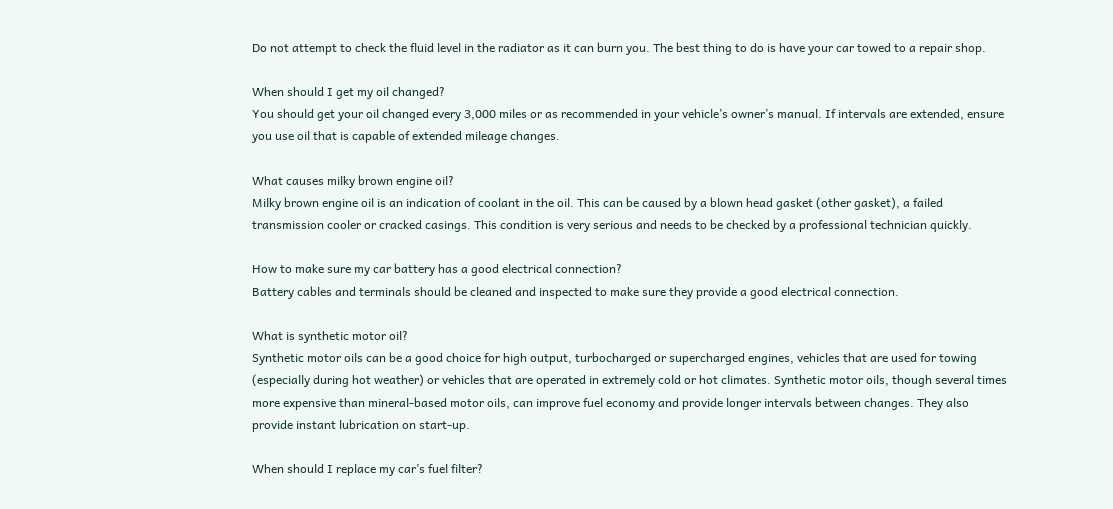Do not attempt to check the fluid level in the radiator as it can burn you. The best thing to do is have your car towed to a repair shop.

When should I get my oil changed?
You should get your oil changed every 3,000 miles or as recommended in your vehicle’s owner’s manual. If intervals are extended, ensure you use oil that is capable of extended mileage changes.

What causes milky brown engine oil?
Milky brown engine oil is an indication of coolant in the oil. This can be caused by a blown head gasket (other gasket), a failed transmission cooler or cracked casings. This condition is very serious and needs to be checked by a professional technician quickly.

How to make sure my car battery has a good electrical connection?
Battery cables and terminals should be cleaned and inspected to make sure they provide a good electrical connection.

What is synthetic motor oil?
Synthetic motor oils can be a good choice for high output, turbocharged or supercharged engines, vehicles that are used for towing (especially during hot weather) or vehicles that are operated in extremely cold or hot climates. Synthetic motor oils, though several times more expensive than mineral-based motor oils, can improve fuel economy and provide longer intervals between changes. They also provide instant lubrication on start-up.

When should I replace my car’s fuel filter?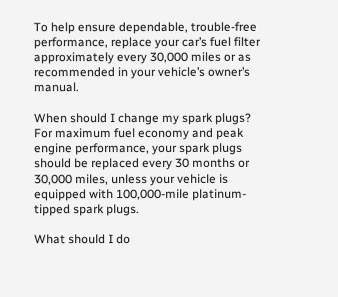To help ensure dependable, trouble-free performance, replace your car’s fuel filter approximately every 30,000 miles or as recommended in your vehicle’s owner’s manual.

When should I change my spark plugs?
For maximum fuel economy and peak engine performance, your spark plugs should be replaced every 30 months or 30,000 miles, unless your vehicle is equipped with 100,000-mile platinum-tipped spark plugs.

What should I do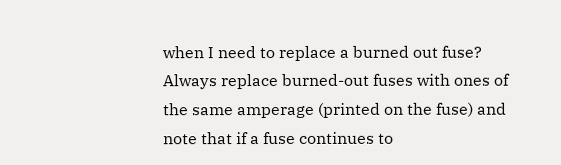when I need to replace a burned out fuse?
Always replace burned-out fuses with ones of the same amperage (printed on the fuse) and note that if a fuse continues to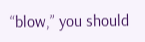“blow,” you should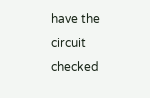have the circuit checked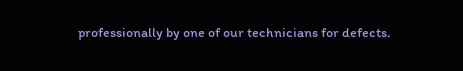professionally by one of our technicians for defects.